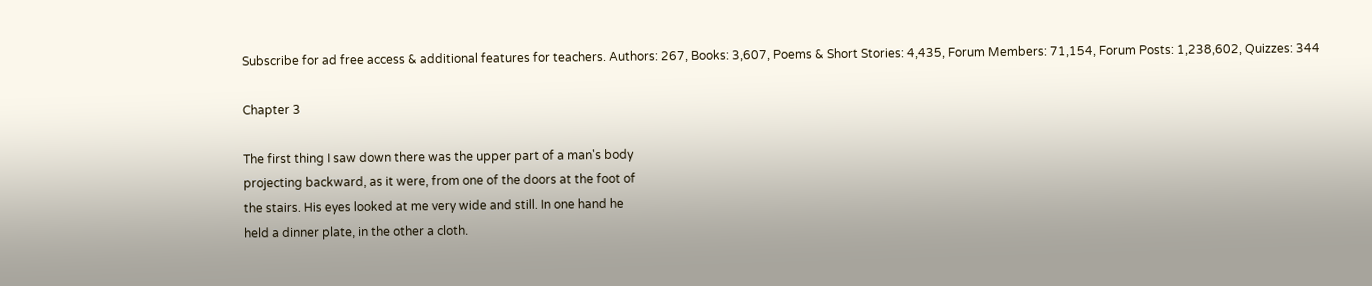Subscribe for ad free access & additional features for teachers. Authors: 267, Books: 3,607, Poems & Short Stories: 4,435, Forum Members: 71,154, Forum Posts: 1,238,602, Quizzes: 344

Chapter 3

The first thing I saw down there was the upper part of a man's body
projecting backward, as it were, from one of the doors at the foot of
the stairs. His eyes looked at me very wide and still. In one hand he
held a dinner plate, in the other a cloth.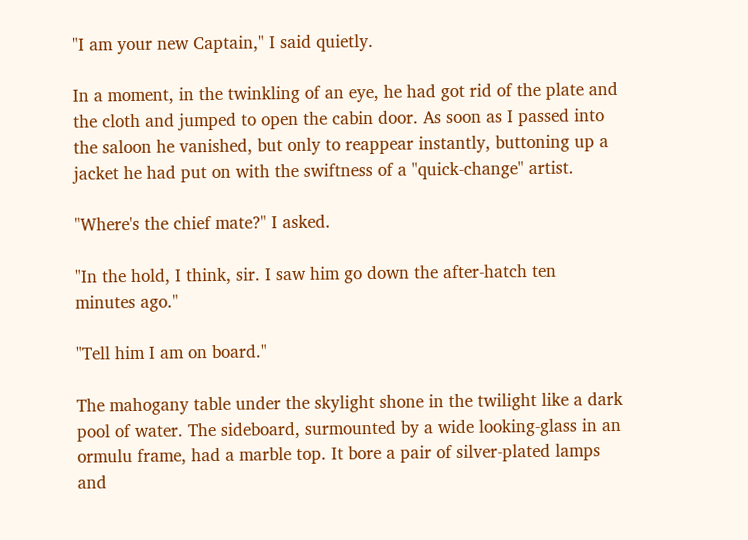"I am your new Captain," I said quietly.

In a moment, in the twinkling of an eye, he had got rid of the plate and
the cloth and jumped to open the cabin door. As soon as I passed into
the saloon he vanished, but only to reappear instantly, buttoning up a
jacket he had put on with the swiftness of a "quick-change" artist.

"Where's the chief mate?" I asked.

"In the hold, I think, sir. I saw him go down the after-hatch ten
minutes ago."

"Tell him I am on board."

The mahogany table under the skylight shone in the twilight like a dark
pool of water. The sideboard, surmounted by a wide looking-glass in an
ormulu frame, had a marble top. It bore a pair of silver-plated lamps
and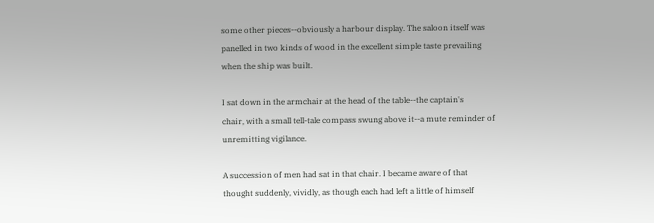some other pieces--obviously a harbour display. The saloon itself was
panelled in two kinds of wood in the excellent simple taste prevailing
when the ship was built.

I sat down in the armchair at the head of the table--the captain's
chair, with a small tell-tale compass swung above it--a mute reminder of
unremitting vigilance.

A succession of men had sat in that chair. I became aware of that
thought suddenly, vividly, as though each had left a little of himself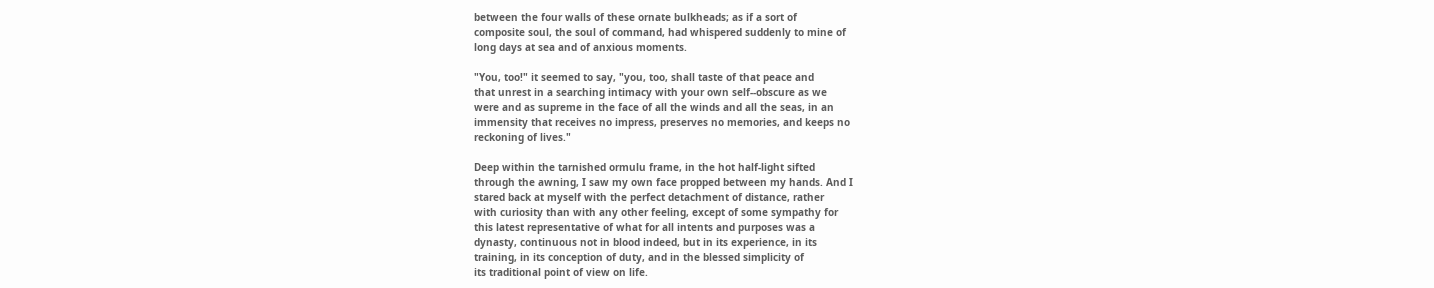between the four walls of these ornate bulkheads; as if a sort of
composite soul, the soul of command, had whispered suddenly to mine of
long days at sea and of anxious moments.

"You, too!" it seemed to say, "you, too, shall taste of that peace and
that unrest in a searching intimacy with your own self--obscure as we
were and as supreme in the face of all the winds and all the seas, in an
immensity that receives no impress, preserves no memories, and keeps no
reckoning of lives."

Deep within the tarnished ormulu frame, in the hot half-light sifted
through the awning, I saw my own face propped between my hands. And I
stared back at myself with the perfect detachment of distance, rather
with curiosity than with any other feeling, except of some sympathy for
this latest representative of what for all intents and purposes was a
dynasty, continuous not in blood indeed, but in its experience, in its
training, in its conception of duty, and in the blessed simplicity of
its traditional point of view on life.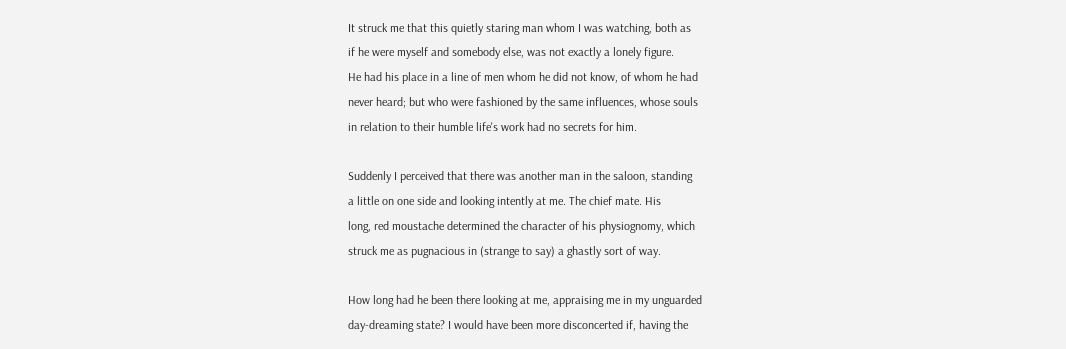It struck me that this quietly staring man whom I was watching, both as
if he were myself and somebody else, was not exactly a lonely figure.
He had his place in a line of men whom he did not know, of whom he had
never heard; but who were fashioned by the same influences, whose souls
in relation to their humble life's work had no secrets for him.

Suddenly I perceived that there was another man in the saloon, standing
a little on one side and looking intently at me. The chief mate. His
long, red moustache determined the character of his physiognomy, which
struck me as pugnacious in (strange to say) a ghastly sort of way.

How long had he been there looking at me, appraising me in my unguarded
day-dreaming state? I would have been more disconcerted if, having the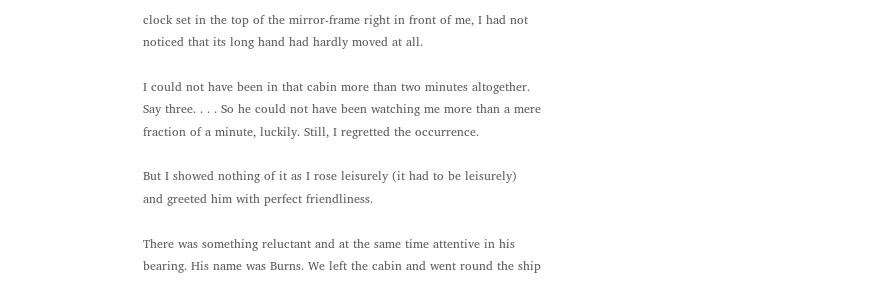clock set in the top of the mirror-frame right in front of me, I had not
noticed that its long hand had hardly moved at all.

I could not have been in that cabin more than two minutes altogether.
Say three. . . . So he could not have been watching me more than a mere
fraction of a minute, luckily. Still, I regretted the occurrence.

But I showed nothing of it as I rose leisurely (it had to be leisurely)
and greeted him with perfect friendliness.

There was something reluctant and at the same time attentive in his
bearing. His name was Burns. We left the cabin and went round the ship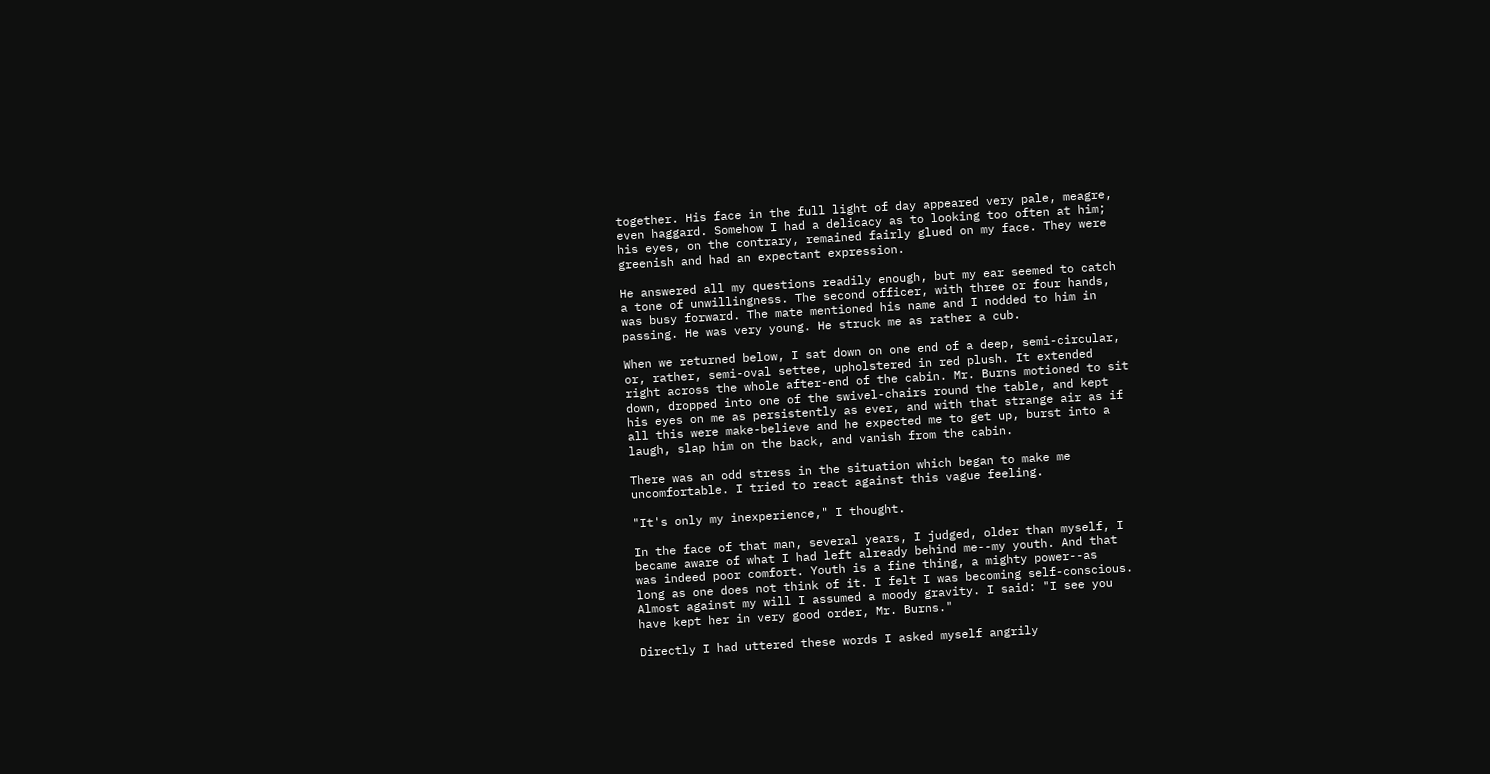together. His face in the full light of day appeared very pale, meagre,
even haggard. Somehow I had a delicacy as to looking too often at him;
his eyes, on the contrary, remained fairly glued on my face. They were
greenish and had an expectant expression.

He answered all my questions readily enough, but my ear seemed to catch
a tone of unwillingness. The second officer, with three or four hands,
was busy forward. The mate mentioned his name and I nodded to him in
passing. He was very young. He struck me as rather a cub.

When we returned below, I sat down on one end of a deep, semi-circular,
or, rather, semi-oval settee, upholstered in red plush. It extended
right across the whole after-end of the cabin. Mr. Burns motioned to sit
down, dropped into one of the swivel-chairs round the table, and kept
his eyes on me as persistently as ever, and with that strange air as if
all this were make-believe and he expected me to get up, burst into a
laugh, slap him on the back, and vanish from the cabin.

There was an odd stress in the situation which began to make me
uncomfortable. I tried to react against this vague feeling.

"It's only my inexperience," I thought.

In the face of that man, several years, I judged, older than myself, I
became aware of what I had left already behind me--my youth. And that
was indeed poor comfort. Youth is a fine thing, a mighty power--as
long as one does not think of it. I felt I was becoming self-conscious.
Almost against my will I assumed a moody gravity. I said: "I see you
have kept her in very good order, Mr. Burns."

Directly I had uttered these words I asked myself angrily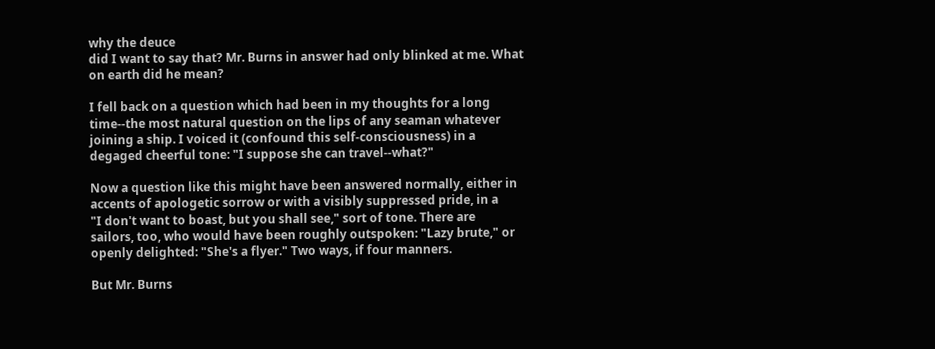why the deuce
did I want to say that? Mr. Burns in answer had only blinked at me. What
on earth did he mean?

I fell back on a question which had been in my thoughts for a long
time--the most natural question on the lips of any seaman whatever
joining a ship. I voiced it (confound this self-consciousness) in a
degaged cheerful tone: "I suppose she can travel--what?"

Now a question like this might have been answered normally, either in
accents of apologetic sorrow or with a visibly suppressed pride, in a
"I don't want to boast, but you shall see," sort of tone. There are
sailors, too, who would have been roughly outspoken: "Lazy brute," or
openly delighted: "She's a flyer." Two ways, if four manners.

But Mr. Burns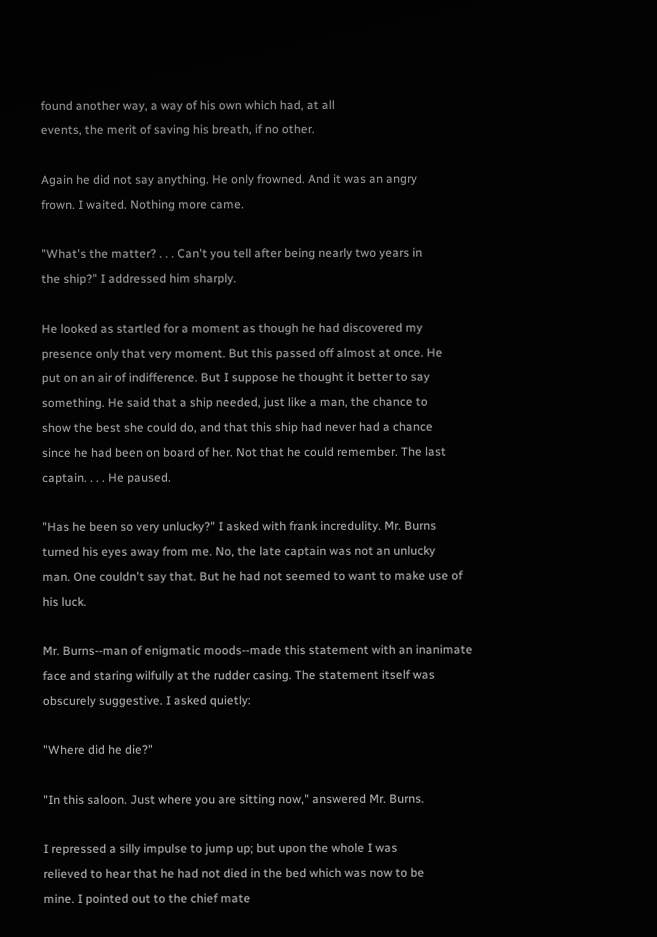found another way, a way of his own which had, at all
events, the merit of saving his breath, if no other.

Again he did not say anything. He only frowned. And it was an angry
frown. I waited. Nothing more came.

"What's the matter? . . . Can't you tell after being nearly two years in
the ship?" I addressed him sharply.

He looked as startled for a moment as though he had discovered my
presence only that very moment. But this passed off almost at once. He
put on an air of indifference. But I suppose he thought it better to say
something. He said that a ship needed, just like a man, the chance to
show the best she could do, and that this ship had never had a chance
since he had been on board of her. Not that he could remember. The last
captain. . . . He paused.

"Has he been so very unlucky?" I asked with frank incredulity. Mr. Burns
turned his eyes away from me. No, the late captain was not an unlucky
man. One couldn't say that. But he had not seemed to want to make use of
his luck.

Mr. Burns--man of enigmatic moods--made this statement with an inanimate
face and staring wilfully at the rudder casing. The statement itself was
obscurely suggestive. I asked quietly:

"Where did he die?"

"In this saloon. Just where you are sitting now," answered Mr. Burns.

I repressed a silly impulse to jump up; but upon the whole I was
relieved to hear that he had not died in the bed which was now to be
mine. I pointed out to the chief mate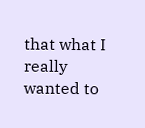that what I really wanted to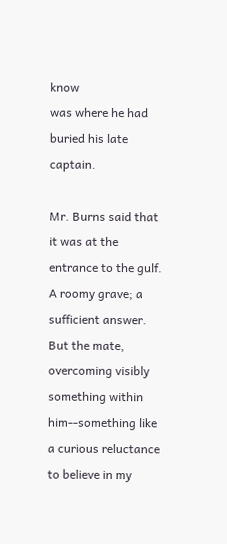know
was where he had buried his late captain.

Mr. Burns said that it was at the entrance to the gulf. A roomy grave; a
sufficient answer. But the mate, overcoming visibly something within
him--something like a curious reluctance to believe in my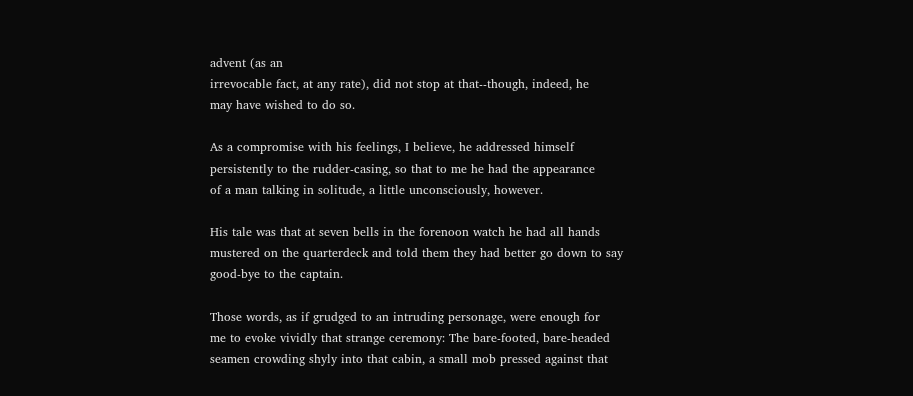advent (as an
irrevocable fact, at any rate), did not stop at that--though, indeed, he
may have wished to do so.

As a compromise with his feelings, I believe, he addressed himself
persistently to the rudder-casing, so that to me he had the appearance
of a man talking in solitude, a little unconsciously, however.

His tale was that at seven bells in the forenoon watch he had all hands
mustered on the quarterdeck and told them they had better go down to say
good-bye to the captain.

Those words, as if grudged to an intruding personage, were enough for
me to evoke vividly that strange ceremony: The bare-footed, bare-headed
seamen crowding shyly into that cabin, a small mob pressed against that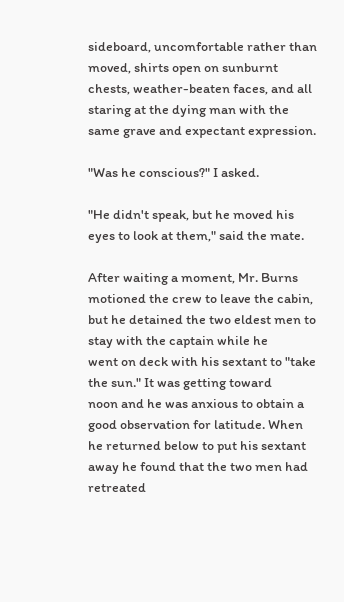sideboard, uncomfortable rather than moved, shirts open on sunburnt
chests, weather-beaten faces, and all staring at the dying man with the
same grave and expectant expression.

"Was he conscious?" I asked.

"He didn't speak, but he moved his eyes to look at them," said the mate.

After waiting a moment, Mr. Burns motioned the crew to leave the cabin,
but he detained the two eldest men to stay with the captain while he
went on deck with his sextant to "take the sun." It was getting toward
noon and he was anxious to obtain a good observation for latitude. When
he returned below to put his sextant away he found that the two men had
retreated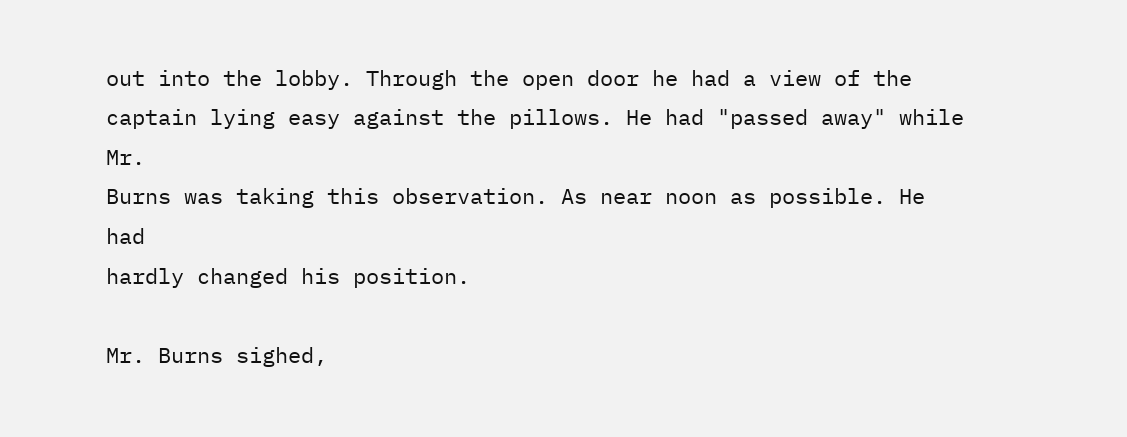out into the lobby. Through the open door he had a view of the
captain lying easy against the pillows. He had "passed away" while Mr.
Burns was taking this observation. As near noon as possible. He had
hardly changed his position.

Mr. Burns sighed,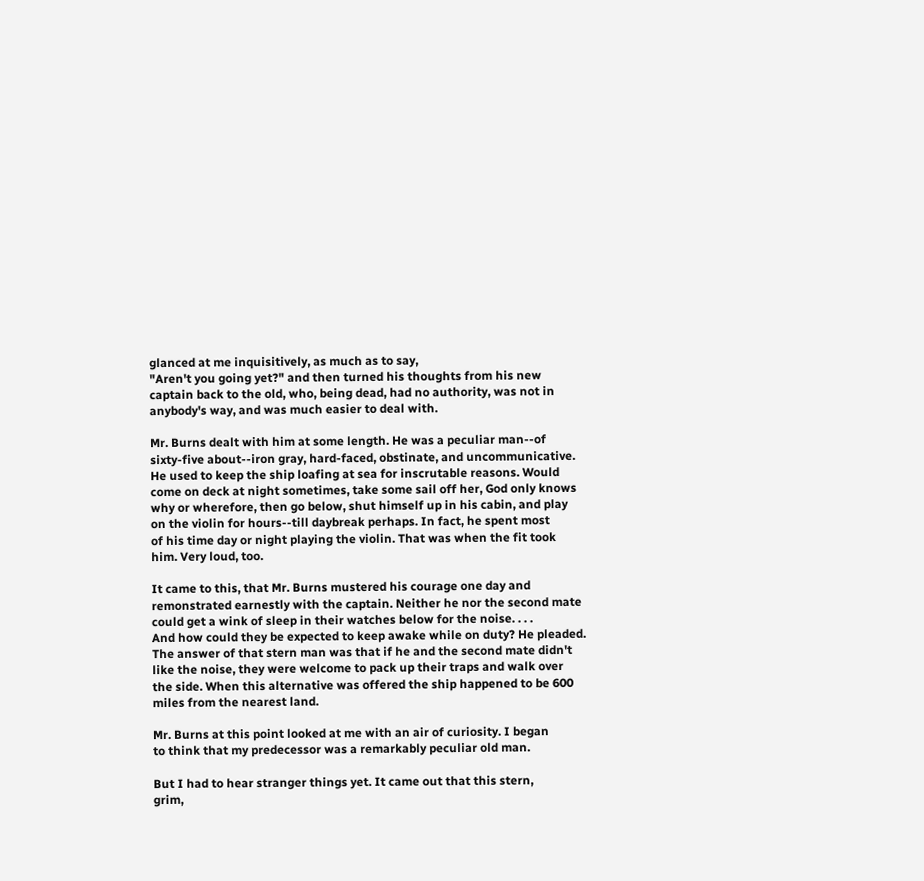glanced at me inquisitively, as much as to say,
"Aren't you going yet?" and then turned his thoughts from his new
captain back to the old, who, being dead, had no authority, was not in
anybody's way, and was much easier to deal with.

Mr. Burns dealt with him at some length. He was a peculiar man--of
sixty-five about--iron gray, hard-faced, obstinate, and uncommunicative.
He used to keep the ship loafing at sea for inscrutable reasons. Would
come on deck at night sometimes, take some sail off her, God only knows
why or wherefore, then go below, shut himself up in his cabin, and play
on the violin for hours--till daybreak perhaps. In fact, he spent most
of his time day or night playing the violin. That was when the fit took
him. Very loud, too.

It came to this, that Mr. Burns mustered his courage one day and
remonstrated earnestly with the captain. Neither he nor the second mate
could get a wink of sleep in their watches below for the noise. . . .
And how could they be expected to keep awake while on duty? He pleaded.
The answer of that stern man was that if he and the second mate didn't
like the noise, they were welcome to pack up their traps and walk over
the side. When this alternative was offered the ship happened to be 600
miles from the nearest land.

Mr. Burns at this point looked at me with an air of curiosity. I began
to think that my predecessor was a remarkably peculiar old man.

But I had to hear stranger things yet. It came out that this stern,
grim,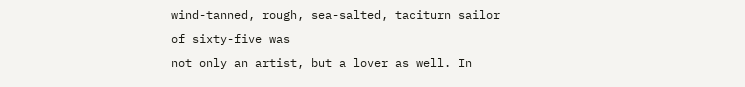wind-tanned, rough, sea-salted, taciturn sailor of sixty-five was
not only an artist, but a lover as well. In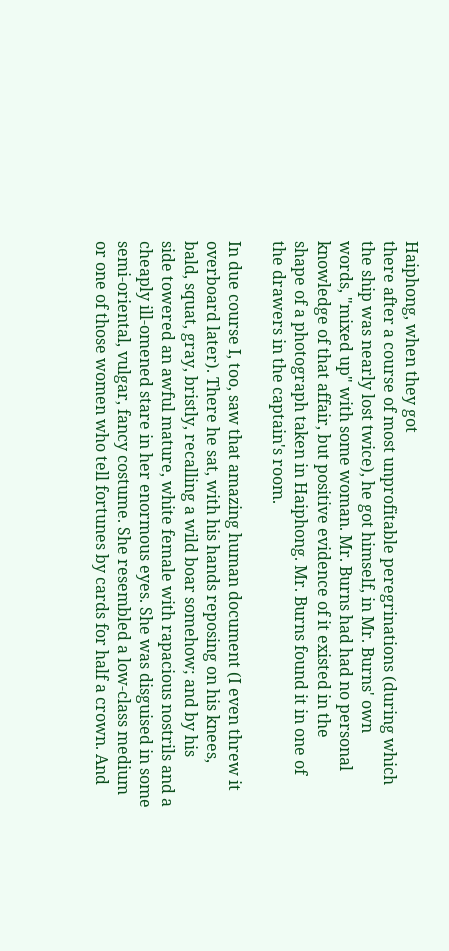Haiphong, when they got
there after a course of most unprofitable peregrinations (during which
the ship was nearly lost twice), he got himself, in Mr. Burns' own
words, "mixed up" with some woman. Mr. Burns had had no personal
knowledge of that affair, but positive evidence of it existed in the
shape of a photograph taken in Haiphong. Mr. Burns found it in one of
the drawers in the captain's room.

In due course I, too, saw that amazing human document (I even threw it
overboard later). There he sat, with his hands reposing on his knees,
bald, squat, gray, bristly, recalling a wild boar somehow; and by his
side towered an awful mature, white female with rapacious nostrils and a
cheaply ill-omened stare in her enormous eyes. She was disguised in some
semi-oriental, vulgar, fancy costume. She resembled a low-class medium
or one of those women who tell fortunes by cards for half a crown. And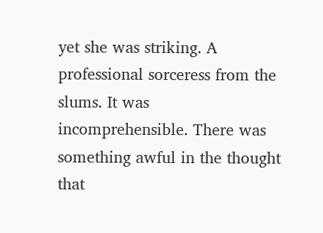yet she was striking. A professional sorceress from the slums. It was
incomprehensible. There was something awful in the thought that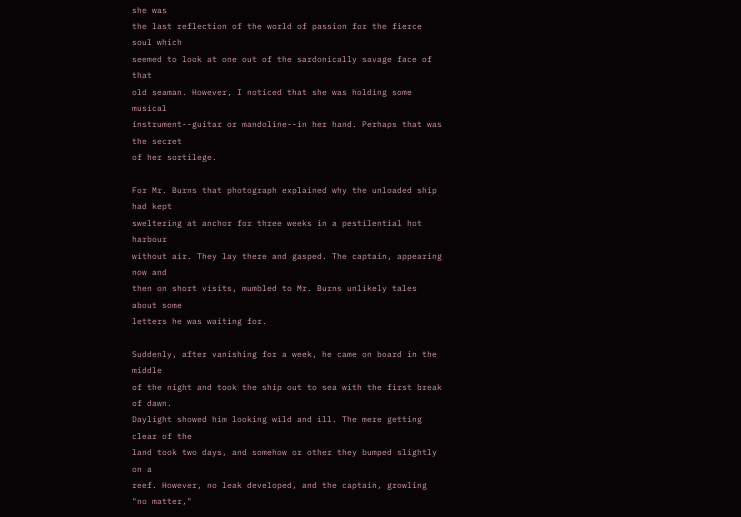she was
the last reflection of the world of passion for the fierce soul which
seemed to look at one out of the sardonically savage face of that
old seaman. However, I noticed that she was holding some musical
instrument--guitar or mandoline--in her hand. Perhaps that was the secret
of her sortilege.

For Mr. Burns that photograph explained why the unloaded ship had kept
sweltering at anchor for three weeks in a pestilential hot harbour
without air. They lay there and gasped. The captain, appearing now and
then on short visits, mumbled to Mr. Burns unlikely tales about some
letters he was waiting for.

Suddenly, after vanishing for a week, he came on board in the middle
of the night and took the ship out to sea with the first break of dawn.
Daylight showed him looking wild and ill. The mere getting clear of the
land took two days, and somehow or other they bumped slightly on a
reef. However, no leak developed, and the captain, growling "no matter,"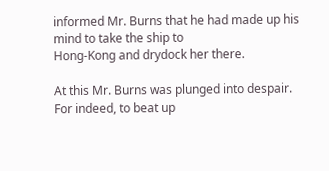informed Mr. Burns that he had made up his mind to take the ship to
Hong-Kong and drydock her there.

At this Mr. Burns was plunged into despair. For indeed, to beat up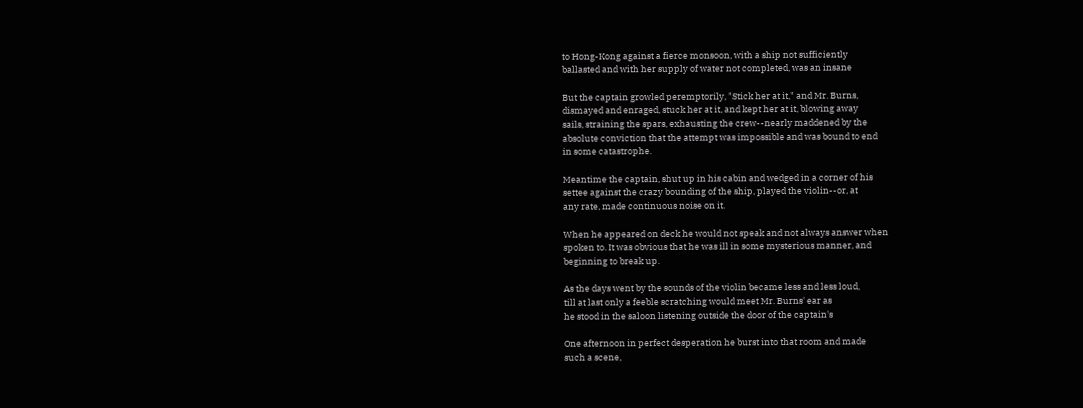to Hong-Kong against a fierce monsoon, with a ship not sufficiently
ballasted and with her supply of water not completed, was an insane

But the captain growled peremptorily, "Stick her at it," and Mr. Burns,
dismayed and enraged, stuck her at it, and kept her at it, blowing away
sails, straining the spars, exhausting the crew--nearly maddened by the
absolute conviction that the attempt was impossible and was bound to end
in some catastrophe.

Meantime the captain, shut up in his cabin and wedged in a corner of his
settee against the crazy bounding of the ship, played the violin--or, at
any rate, made continuous noise on it.

When he appeared on deck he would not speak and not always answer when
spoken to. It was obvious that he was ill in some mysterious manner, and
beginning to break up.

As the days went by the sounds of the violin became less and less loud,
till at last only a feeble scratching would meet Mr. Burns' ear as
he stood in the saloon listening outside the door of the captain's

One afternoon in perfect desperation he burst into that room and made
such a scene,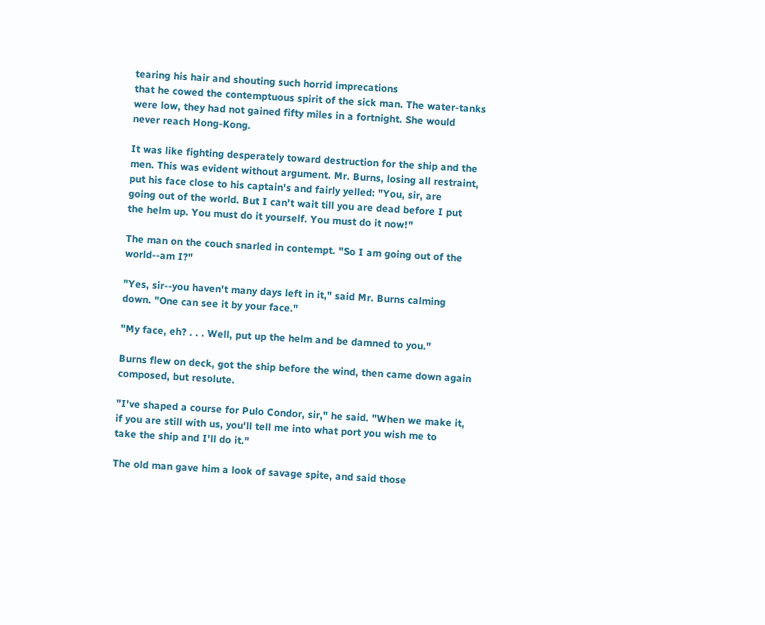tearing his hair and shouting such horrid imprecations
that he cowed the contemptuous spirit of the sick man. The water-tanks
were low, they had not gained fifty miles in a fortnight. She would
never reach Hong-Kong.

It was like fighting desperately toward destruction for the ship and the
men. This was evident without argument. Mr. Burns, losing all restraint,
put his face close to his captain's and fairly yelled: "You, sir, are
going out of the world. But I can't wait till you are dead before I put
the helm up. You must do it yourself. You must do it now!"

The man on the couch snarled in contempt. "So I am going out of the
world--am I?"

"Yes, sir--you haven't many days left in it," said Mr. Burns calming
down. "One can see it by your face."

"My face, eh? . . . Well, put up the helm and be damned to you."

Burns flew on deck, got the ship before the wind, then came down again
composed, but resolute.

"I've shaped a course for Pulo Condor, sir," he said. "When we make it,
if you are still with us, you'll tell me into what port you wish me to
take the ship and I'll do it."

The old man gave him a look of savage spite, and said those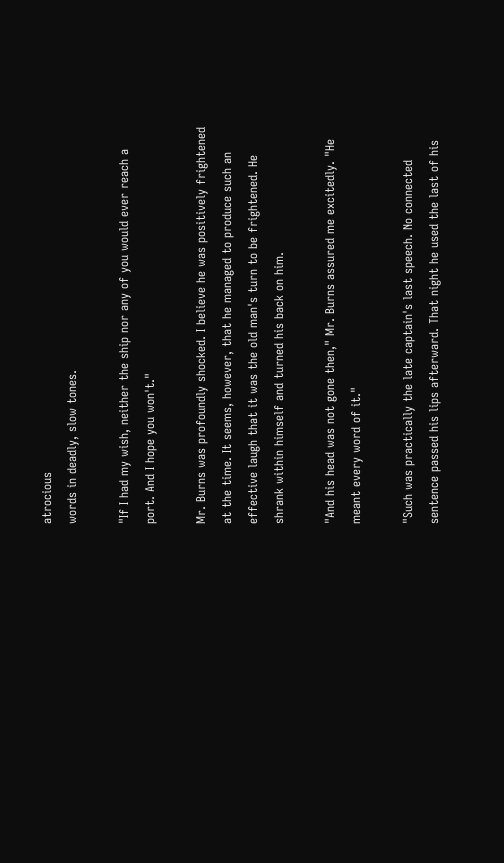atrocious
words in deadly, slow tones.

"If I had my wish, neither the ship nor any of you would ever reach a
port. And I hope you won't."

Mr. Burns was profoundly shocked. I believe he was positively frightened
at the time. It seems, however, that he managed to produce such an
effective laugh that it was the old man's turn to be frightened. He
shrank within himself and turned his back on him.

"And his head was not gone then," Mr. Burns assured me excitedly. "He
meant every word of it."

"Such was practically the late captain's last speech. No connected
sentence passed his lips afterward. That night he used the last of his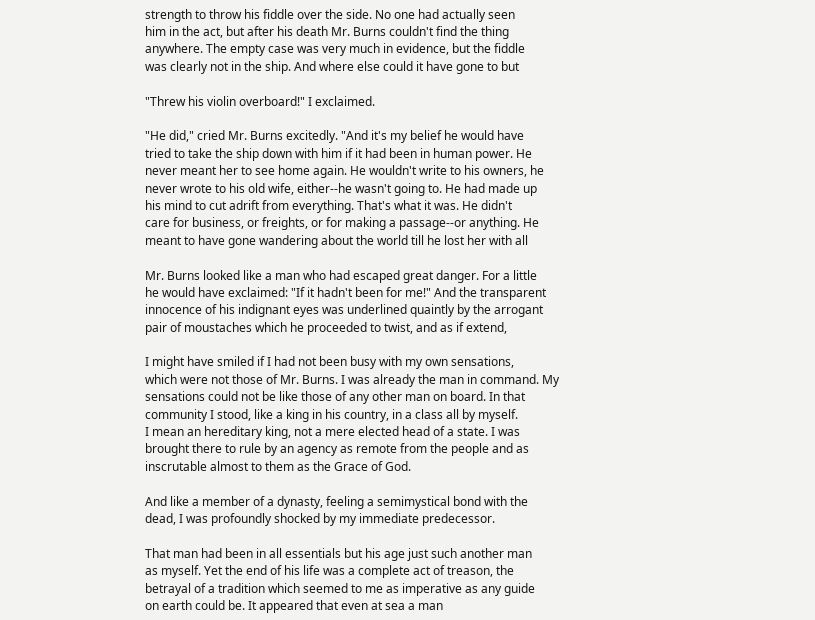strength to throw his fiddle over the side. No one had actually seen
him in the act, but after his death Mr. Burns couldn't find the thing
anywhere. The empty case was very much in evidence, but the fiddle
was clearly not in the ship. And where else could it have gone to but

"Threw his violin overboard!" I exclaimed.

"He did," cried Mr. Burns excitedly. "And it's my belief he would have
tried to take the ship down with him if it had been in human power. He
never meant her to see home again. He wouldn't write to his owners, he
never wrote to his old wife, either--he wasn't going to. He had made up
his mind to cut adrift from everything. That's what it was. He didn't
care for business, or freights, or for making a passage--or anything. He
meant to have gone wandering about the world till he lost her with all

Mr. Burns looked like a man who had escaped great danger. For a little
he would have exclaimed: "If it hadn't been for me!" And the transparent
innocence of his indignant eyes was underlined quaintly by the arrogant
pair of moustaches which he proceeded to twist, and as if extend,

I might have smiled if I had not been busy with my own sensations,
which were not those of Mr. Burns. I was already the man in command. My
sensations could not be like those of any other man on board. In that
community I stood, like a king in his country, in a class all by myself.
I mean an hereditary king, not a mere elected head of a state. I was
brought there to rule by an agency as remote from the people and as
inscrutable almost to them as the Grace of God.

And like a member of a dynasty, feeling a semimystical bond with the
dead, I was profoundly shocked by my immediate predecessor.

That man had been in all essentials but his age just such another man
as myself. Yet the end of his life was a complete act of treason, the
betrayal of a tradition which seemed to me as imperative as any guide
on earth could be. It appeared that even at sea a man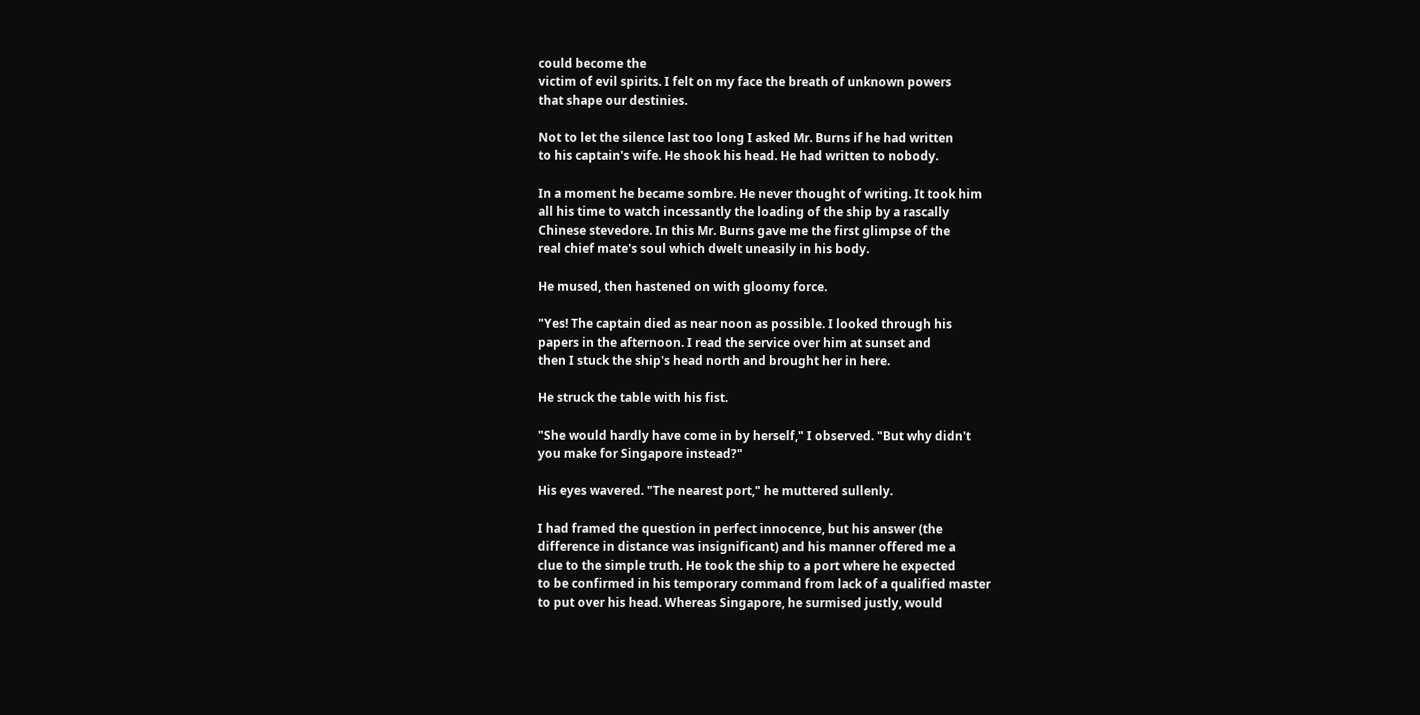could become the
victim of evil spirits. I felt on my face the breath of unknown powers
that shape our destinies.

Not to let the silence last too long I asked Mr. Burns if he had written
to his captain's wife. He shook his head. He had written to nobody.

In a moment he became sombre. He never thought of writing. It took him
all his time to watch incessantly the loading of the ship by a rascally
Chinese stevedore. In this Mr. Burns gave me the first glimpse of the
real chief mate's soul which dwelt uneasily in his body.

He mused, then hastened on with gloomy force.

"Yes! The captain died as near noon as possible. I looked through his
papers in the afternoon. I read the service over him at sunset and
then I stuck the ship's head north and brought her in here.

He struck the table with his fist.

"She would hardly have come in by herself," I observed. "But why didn't
you make for Singapore instead?"

His eyes wavered. "The nearest port," he muttered sullenly.

I had framed the question in perfect innocence, but his answer (the
difference in distance was insignificant) and his manner offered me a
clue to the simple truth. He took the ship to a port where he expected
to be confirmed in his temporary command from lack of a qualified master
to put over his head. Whereas Singapore, he surmised justly, would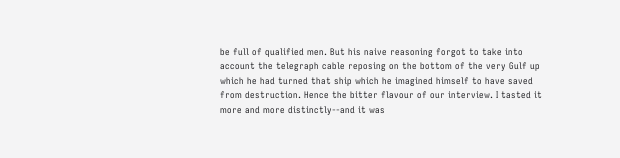be full of qualified men. But his naive reasoning forgot to take into
account the telegraph cable reposing on the bottom of the very Gulf up
which he had turned that ship which he imagined himself to have saved
from destruction. Hence the bitter flavour of our interview. I tasted it
more and more distinctly--and it was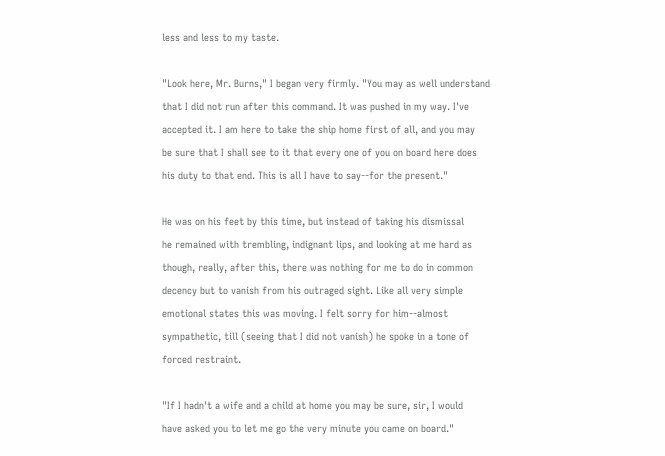less and less to my taste.

"Look here, Mr. Burns," I began very firmly. "You may as well understand
that I did not run after this command. It was pushed in my way. I've
accepted it. I am here to take the ship home first of all, and you may
be sure that I shall see to it that every one of you on board here does
his duty to that end. This is all I have to say--for the present."

He was on his feet by this time, but instead of taking his dismissal
he remained with trembling, indignant lips, and looking at me hard as
though, really, after this, there was nothing for me to do in common
decency but to vanish from his outraged sight. Like all very simple
emotional states this was moving. I felt sorry for him--almost
sympathetic, till (seeing that I did not vanish) he spoke in a tone of
forced restraint.

"If I hadn't a wife and a child at home you may be sure, sir, I would
have asked you to let me go the very minute you came on board."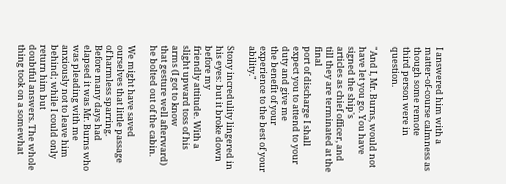I answered him with a matter-of-course calmness as though some remote
third person were in question.

"And I, Mr. Burns, would not have let you go. You have signed the ship's
articles as chief officer, and till they are terminated at the final
port of discharge I shall expect you to attend to your duty and give me
the benefit of your experience to the best of your ability."

Stony incredulity lingered in his eyes: but it broke down before my
friendly attitude. With a slight upward toss of his arms (I got to know
that gesture well afterward) he bolted out of the cabin.

We might have saved ourselves that little passage of harmless sparring.
Before many days had elapsed it was Mr. Burns who was pleading with me
anxiously not to leave him behind; while I could only return him but
doubtful answers. The whole thing took on a somewhat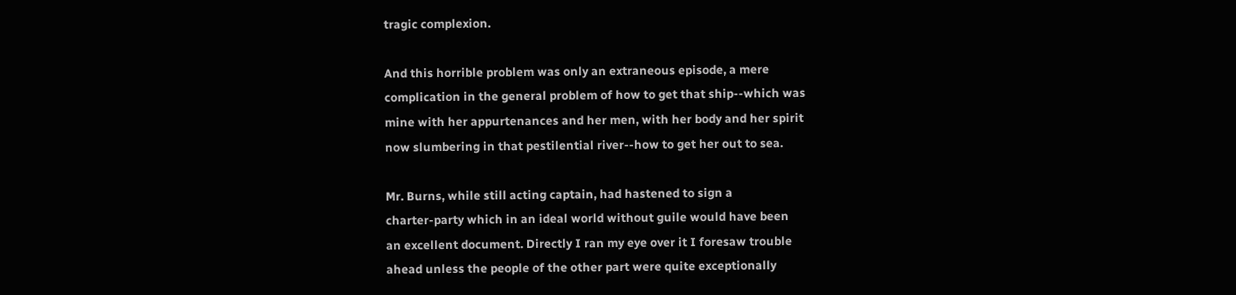tragic complexion.

And this horrible problem was only an extraneous episode, a mere
complication in the general problem of how to get that ship--which was
mine with her appurtenances and her men, with her body and her spirit
now slumbering in that pestilential river--how to get her out to sea.

Mr. Burns, while still acting captain, had hastened to sign a
charter-party which in an ideal world without guile would have been
an excellent document. Directly I ran my eye over it I foresaw trouble
ahead unless the people of the other part were quite exceptionally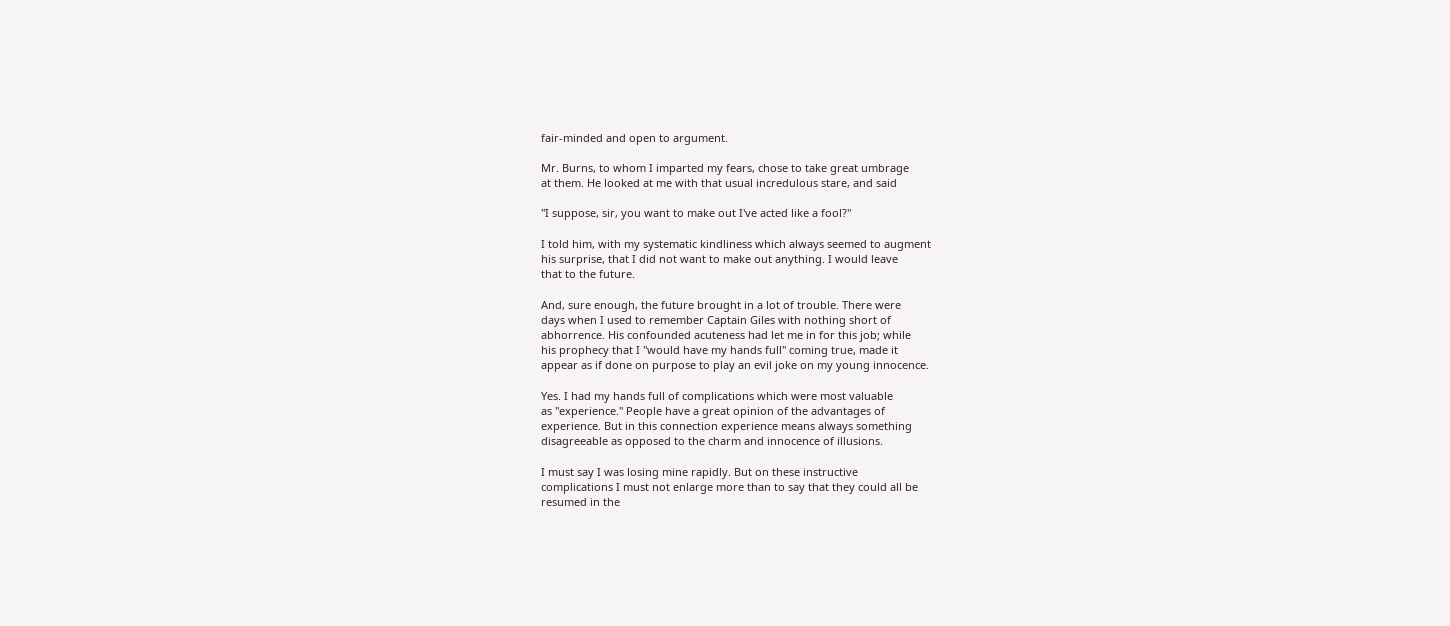fair-minded and open to argument.

Mr. Burns, to whom I imparted my fears, chose to take great umbrage
at them. He looked at me with that usual incredulous stare, and said

"I suppose, sir, you want to make out I've acted like a fool?"

I told him, with my systematic kindliness which always seemed to augment
his surprise, that I did not want to make out anything. I would leave
that to the future.

And, sure enough, the future brought in a lot of trouble. There were
days when I used to remember Captain Giles with nothing short of
abhorrence. His confounded acuteness had let me in for this job; while
his prophecy that I "would have my hands full" coming true, made it
appear as if done on purpose to play an evil joke on my young innocence.

Yes. I had my hands full of complications which were most valuable
as "experience." People have a great opinion of the advantages of
experience. But in this connection experience means always something
disagreeable as opposed to the charm and innocence of illusions.

I must say I was losing mine rapidly. But on these instructive
complications I must not enlarge more than to say that they could all be
resumed in the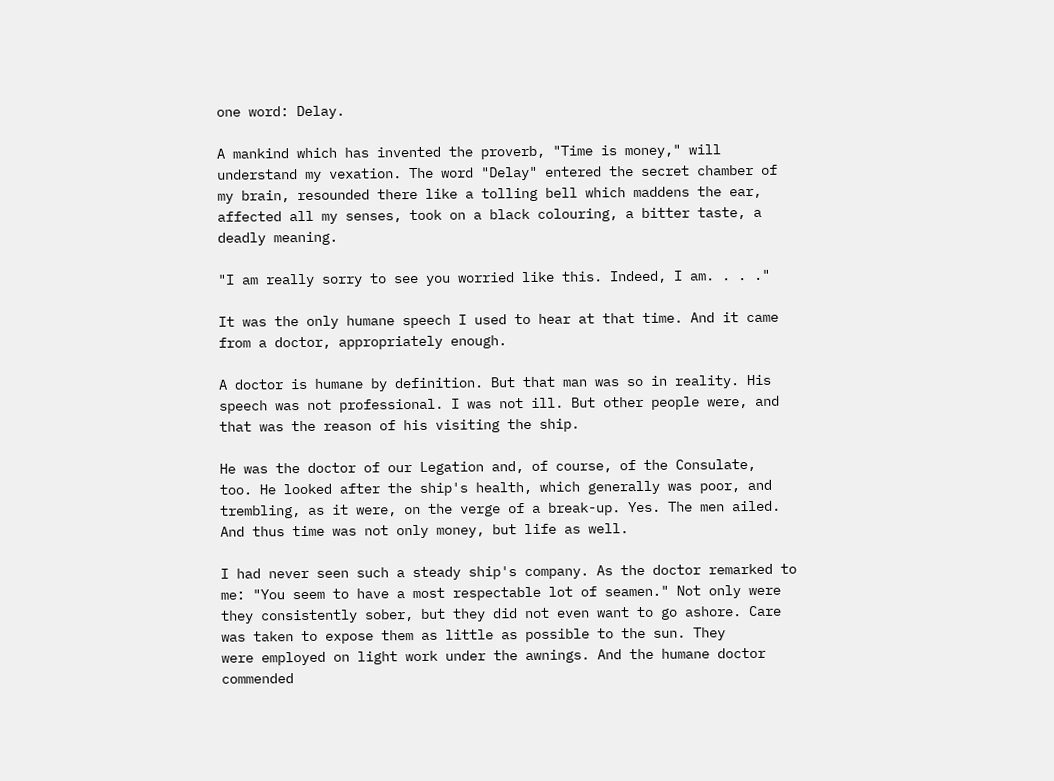one word: Delay.

A mankind which has invented the proverb, "Time is money," will
understand my vexation. The word "Delay" entered the secret chamber of
my brain, resounded there like a tolling bell which maddens the ear,
affected all my senses, took on a black colouring, a bitter taste, a
deadly meaning.

"I am really sorry to see you worried like this. Indeed, I am. . . ."

It was the only humane speech I used to hear at that time. And it came
from a doctor, appropriately enough.

A doctor is humane by definition. But that man was so in reality. His
speech was not professional. I was not ill. But other people were, and
that was the reason of his visiting the ship.

He was the doctor of our Legation and, of course, of the Consulate,
too. He looked after the ship's health, which generally was poor, and
trembling, as it were, on the verge of a break-up. Yes. The men ailed.
And thus time was not only money, but life as well.

I had never seen such a steady ship's company. As the doctor remarked to
me: "You seem to have a most respectable lot of seamen." Not only were
they consistently sober, but they did not even want to go ashore. Care
was taken to expose them as little as possible to the sun. They
were employed on light work under the awnings. And the humane doctor
commended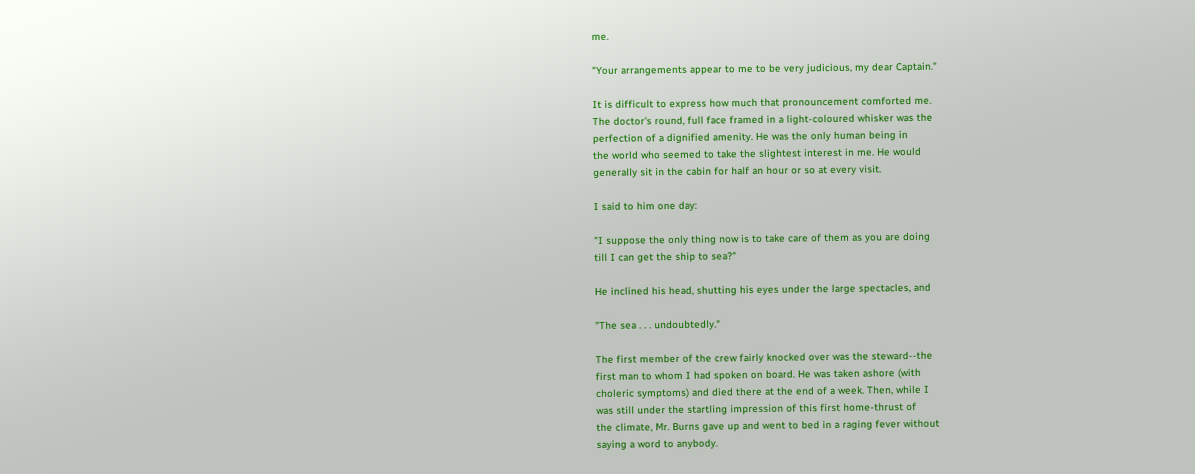me.

"Your arrangements appear to me to be very judicious, my dear Captain."

It is difficult to express how much that pronouncement comforted me.
The doctor's round, full face framed in a light-coloured whisker was the
perfection of a dignified amenity. He was the only human being in
the world who seemed to take the slightest interest in me. He would
generally sit in the cabin for half an hour or so at every visit.

I said to him one day:

"I suppose the only thing now is to take care of them as you are doing
till I can get the ship to sea?"

He inclined his head, shutting his eyes under the large spectacles, and

"The sea . . . undoubtedly."

The first member of the crew fairly knocked over was the steward--the
first man to whom I had spoken on board. He was taken ashore (with
choleric symptoms) and died there at the end of a week. Then, while I
was still under the startling impression of this first home-thrust of
the climate, Mr. Burns gave up and went to bed in a raging fever without
saying a word to anybody.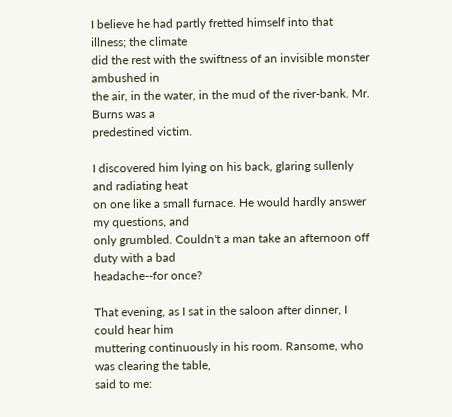I believe he had partly fretted himself into that illness; the climate
did the rest with the swiftness of an invisible monster ambushed in
the air, in the water, in the mud of the river-bank. Mr. Burns was a
predestined victim.

I discovered him lying on his back, glaring sullenly and radiating heat
on one like a small furnace. He would hardly answer my questions, and
only grumbled. Couldn't a man take an afternoon off duty with a bad
headache--for once?

That evening, as I sat in the saloon after dinner, I could hear him
muttering continuously in his room. Ransome, who was clearing the table,
said to me: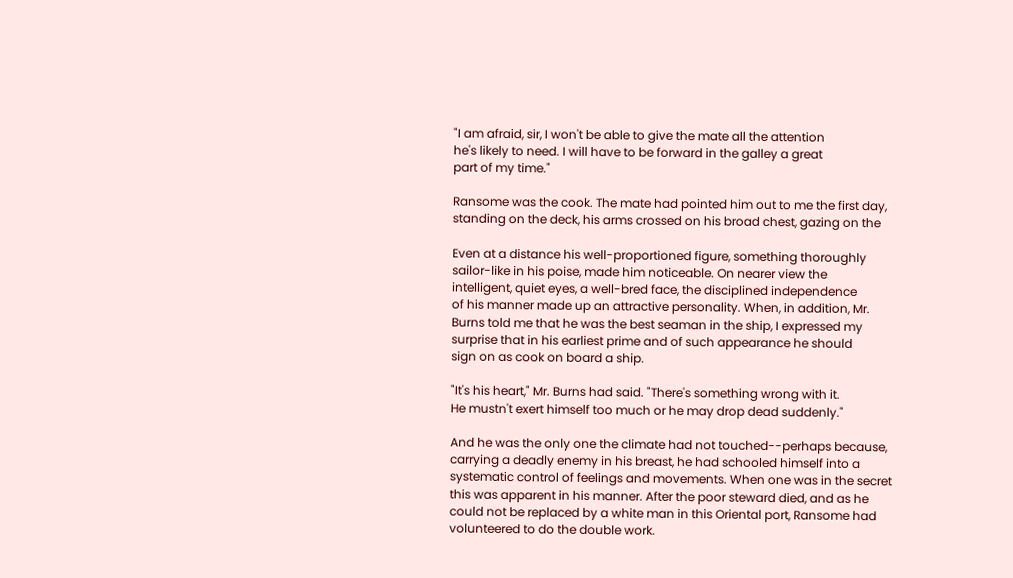"I am afraid, sir, I won't be able to give the mate all the attention
he's likely to need. I will have to be forward in the galley a great
part of my time."

Ransome was the cook. The mate had pointed him out to me the first day,
standing on the deck, his arms crossed on his broad chest, gazing on the

Even at a distance his well-proportioned figure, something thoroughly
sailor-like in his poise, made him noticeable. On nearer view the
intelligent, quiet eyes, a well-bred face, the disciplined independence
of his manner made up an attractive personality. When, in addition, Mr.
Burns told me that he was the best seaman in the ship, I expressed my
surprise that in his earliest prime and of such appearance he should
sign on as cook on board a ship.

"It's his heart," Mr. Burns had said. "There's something wrong with it.
He mustn't exert himself too much or he may drop dead suddenly."

And he was the only one the climate had not touched--perhaps because,
carrying a deadly enemy in his breast, he had schooled himself into a
systematic control of feelings and movements. When one was in the secret
this was apparent in his manner. After the poor steward died, and as he
could not be replaced by a white man in this Oriental port, Ransome had
volunteered to do the double work.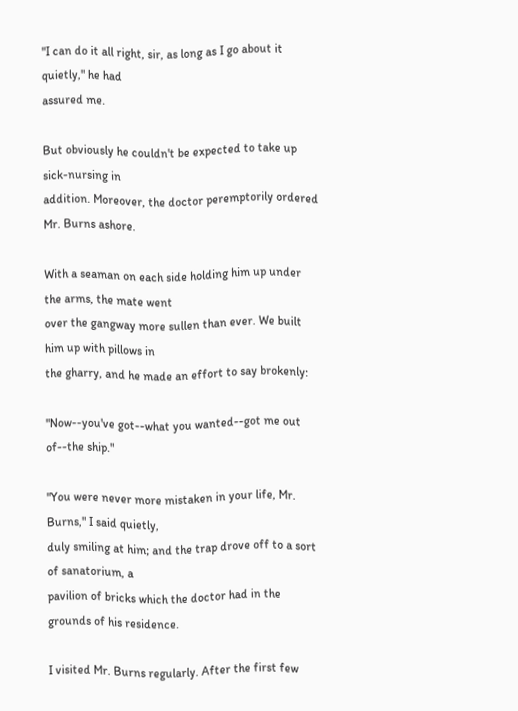"I can do it all right, sir, as long as I go about it quietly," he had
assured me.

But obviously he couldn't be expected to take up sick-nursing in
addition. Moreover, the doctor peremptorily ordered Mr. Burns ashore.

With a seaman on each side holding him up under the arms, the mate went
over the gangway more sullen than ever. We built him up with pillows in
the gharry, and he made an effort to say brokenly:

"Now--you've got--what you wanted--got me out of--the ship."

"You were never more mistaken in your life, Mr. Burns," I said quietly,
duly smiling at him; and the trap drove off to a sort of sanatorium, a
pavilion of bricks which the doctor had in the grounds of his residence.

I visited Mr. Burns regularly. After the first few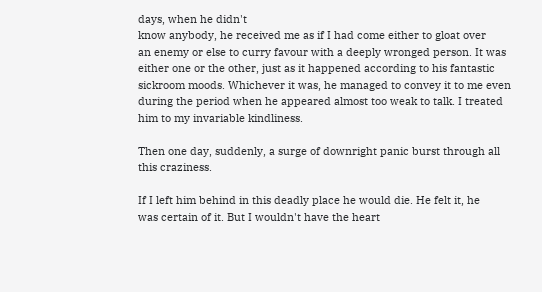days, when he didn't
know anybody, he received me as if I had come either to gloat over
an enemy or else to curry favour with a deeply wronged person. It was
either one or the other, just as it happened according to his fantastic
sickroom moods. Whichever it was, he managed to convey it to me even
during the period when he appeared almost too weak to talk. I treated
him to my invariable kindliness.

Then one day, suddenly, a surge of downright panic burst through all
this craziness.

If I left him behind in this deadly place he would die. He felt it, he
was certain of it. But I wouldn't have the heart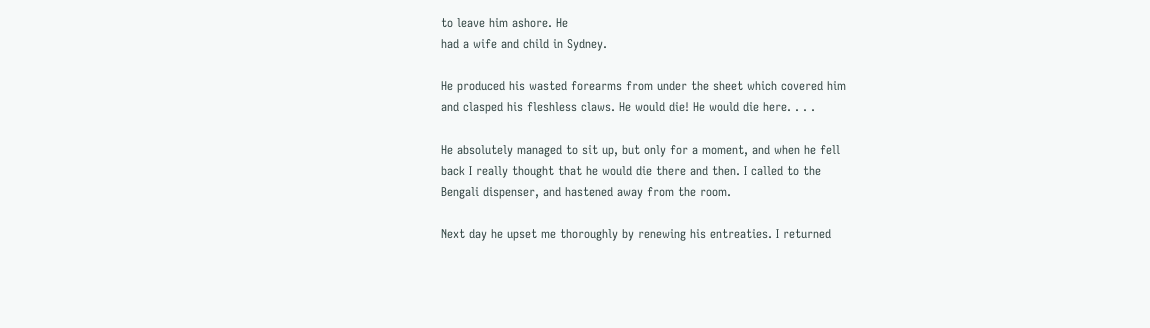to leave him ashore. He
had a wife and child in Sydney.

He produced his wasted forearms from under the sheet which covered him
and clasped his fleshless claws. He would die! He would die here. . . .

He absolutely managed to sit up, but only for a moment, and when he fell
back I really thought that he would die there and then. I called to the
Bengali dispenser, and hastened away from the room.

Next day he upset me thoroughly by renewing his entreaties. I returned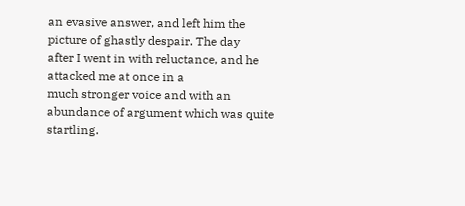an evasive answer, and left him the picture of ghastly despair. The day
after I went in with reluctance, and he attacked me at once in a
much stronger voice and with an abundance of argument which was quite
startling.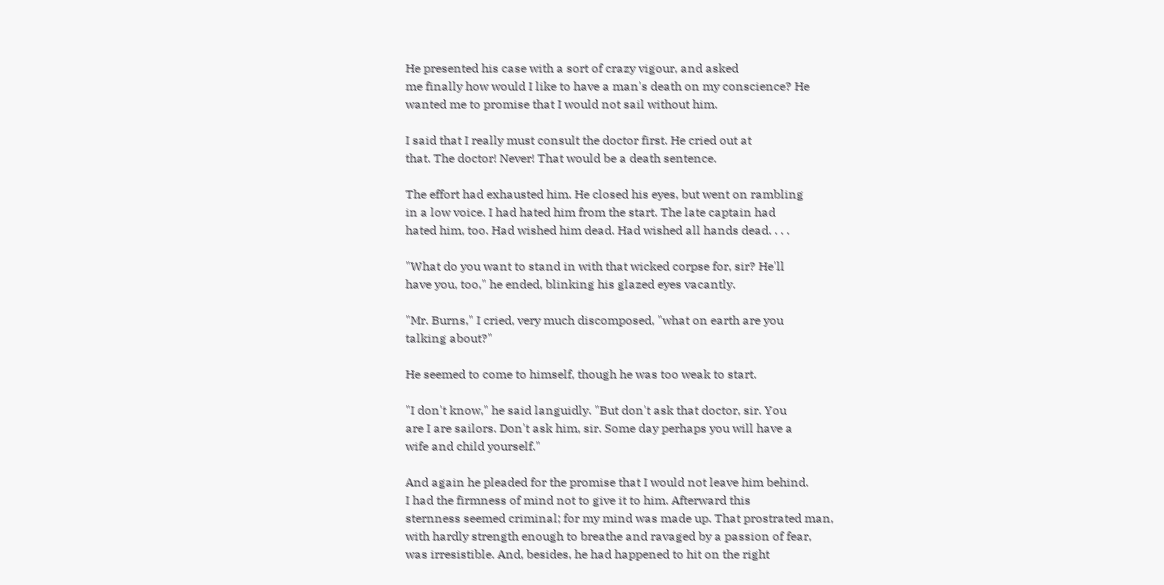He presented his case with a sort of crazy vigour, and asked
me finally how would I like to have a man's death on my conscience? He
wanted me to promise that I would not sail without him.

I said that I really must consult the doctor first. He cried out at
that. The doctor! Never! That would be a death sentence.

The effort had exhausted him. He closed his eyes, but went on rambling
in a low voice. I had hated him from the start. The late captain had
hated him, too. Had wished him dead. Had wished all hands dead. . . .

"What do you want to stand in with that wicked corpse for, sir? He'll
have you, too," he ended, blinking his glazed eyes vacantly.

"Mr. Burns," I cried, very much discomposed, "what on earth are you
talking about?"

He seemed to come to himself, though he was too weak to start.

"I don't know," he said languidly. "But don't ask that doctor, sir. You
are I are sailors. Don't ask him, sir. Some day perhaps you will have a
wife and child yourself."

And again he pleaded for the promise that I would not leave him behind.
I had the firmness of mind not to give it to him. Afterward this
sternness seemed criminal; for my mind was made up. That prostrated man,
with hardly strength enough to breathe and ravaged by a passion of fear,
was irresistible. And, besides, he had happened to hit on the right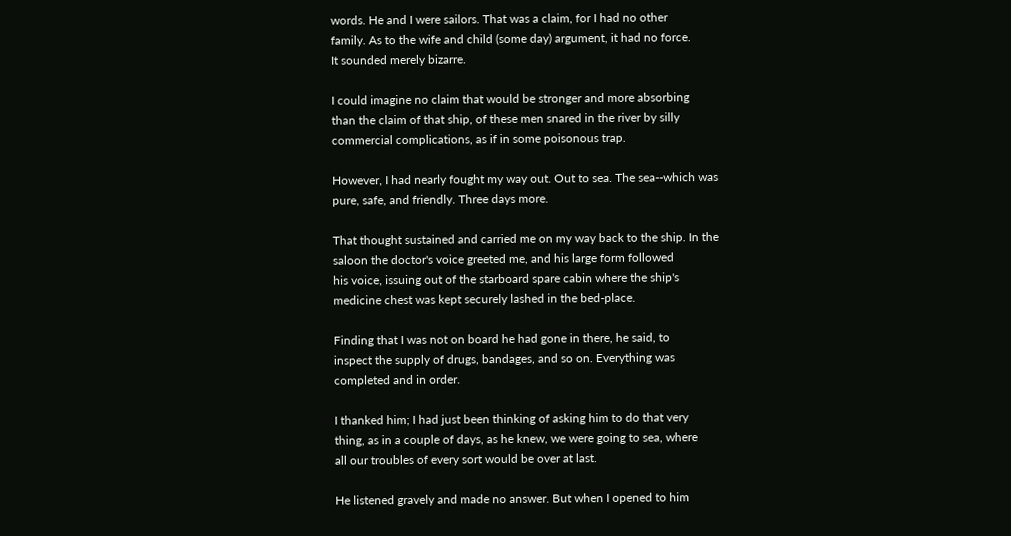words. He and I were sailors. That was a claim, for I had no other
family. As to the wife and child (some day) argument, it had no force.
It sounded merely bizarre.

I could imagine no claim that would be stronger and more absorbing
than the claim of that ship, of these men snared in the river by silly
commercial complications, as if in some poisonous trap.

However, I had nearly fought my way out. Out to sea. The sea--which was
pure, safe, and friendly. Three days more.

That thought sustained and carried me on my way back to the ship. In the
saloon the doctor's voice greeted me, and his large form followed
his voice, issuing out of the starboard spare cabin where the ship's
medicine chest was kept securely lashed in the bed-place.

Finding that I was not on board he had gone in there, he said, to
inspect the supply of drugs, bandages, and so on. Everything was
completed and in order.

I thanked him; I had just been thinking of asking him to do that very
thing, as in a couple of days, as he knew, we were going to sea, where
all our troubles of every sort would be over at last.

He listened gravely and made no answer. But when I opened to him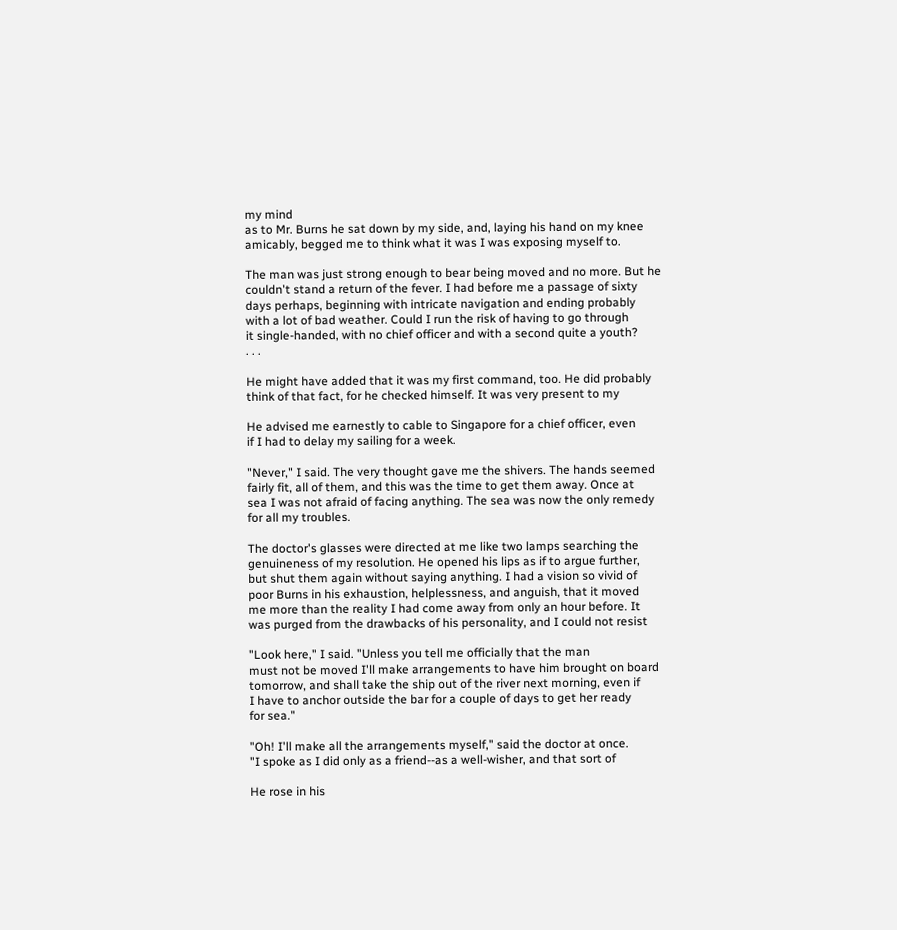my mind
as to Mr. Burns he sat down by my side, and, laying his hand on my knee
amicably, begged me to think what it was I was exposing myself to.

The man was just strong enough to bear being moved and no more. But he
couldn't stand a return of the fever. I had before me a passage of sixty
days perhaps, beginning with intricate navigation and ending probably
with a lot of bad weather. Could I run the risk of having to go through
it single-handed, with no chief officer and with a second quite a youth?
. . .

He might have added that it was my first command, too. He did probably
think of that fact, for he checked himself. It was very present to my

He advised me earnestly to cable to Singapore for a chief officer, even
if I had to delay my sailing for a week.

"Never," I said. The very thought gave me the shivers. The hands seemed
fairly fit, all of them, and this was the time to get them away. Once at
sea I was not afraid of facing anything. The sea was now the only remedy
for all my troubles.

The doctor's glasses were directed at me like two lamps searching the
genuineness of my resolution. He opened his lips as if to argue further,
but shut them again without saying anything. I had a vision so vivid of
poor Burns in his exhaustion, helplessness, and anguish, that it moved
me more than the reality I had come away from only an hour before. It
was purged from the drawbacks of his personality, and I could not resist

"Look here," I said. "Unless you tell me officially that the man
must not be moved I'll make arrangements to have him brought on board
tomorrow, and shall take the ship out of the river next morning, even if
I have to anchor outside the bar for a couple of days to get her ready
for sea."

"Oh! I'll make all the arrangements myself," said the doctor at once.
"I spoke as I did only as a friend--as a well-wisher, and that sort of

He rose in his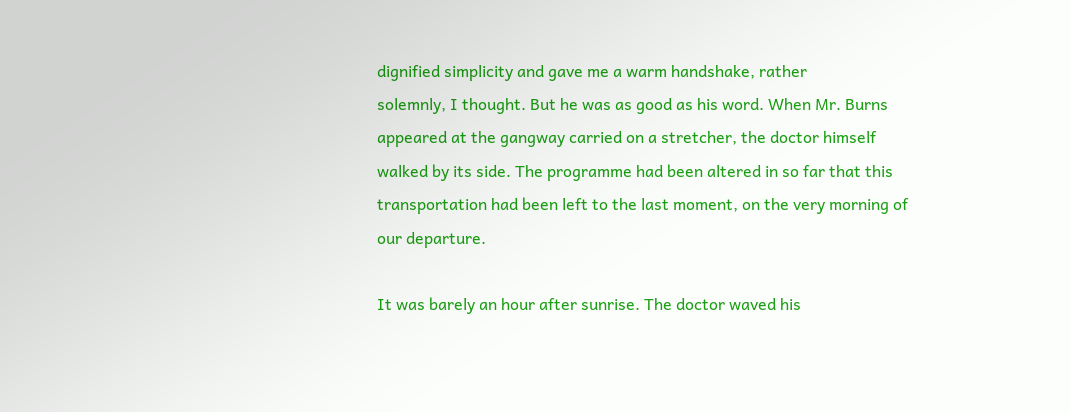dignified simplicity and gave me a warm handshake, rather
solemnly, I thought. But he was as good as his word. When Mr. Burns
appeared at the gangway carried on a stretcher, the doctor himself
walked by its side. The programme had been altered in so far that this
transportation had been left to the last moment, on the very morning of
our departure.

It was barely an hour after sunrise. The doctor waved his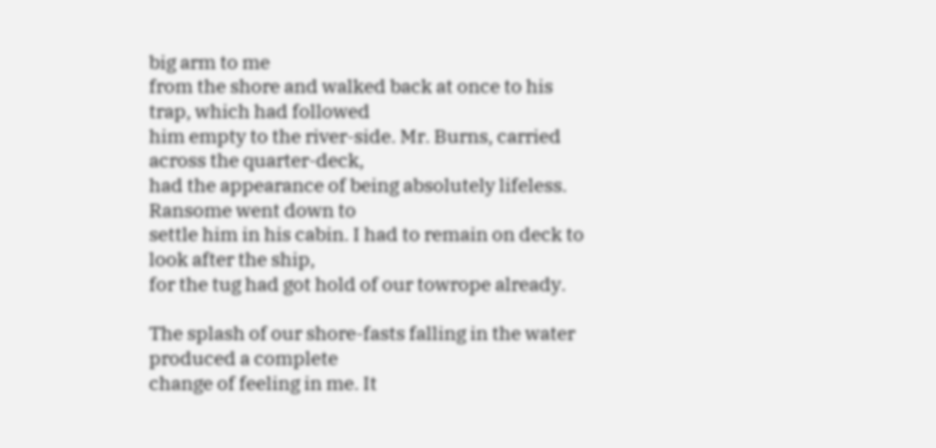big arm to me
from the shore and walked back at once to his trap, which had followed
him empty to the river-side. Mr. Burns, carried across the quarter-deck,
had the appearance of being absolutely lifeless. Ransome went down to
settle him in his cabin. I had to remain on deck to look after the ship,
for the tug had got hold of our towrope already.

The splash of our shore-fasts falling in the water produced a complete
change of feeling in me. It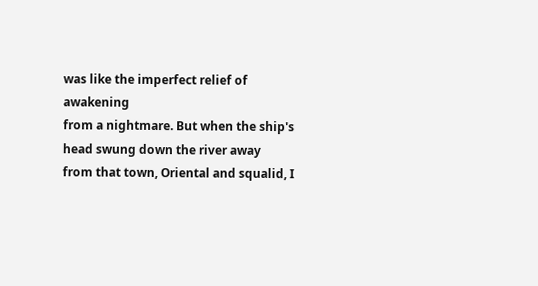was like the imperfect relief of awakening
from a nightmare. But when the ship's head swung down the river away
from that town, Oriental and squalid, I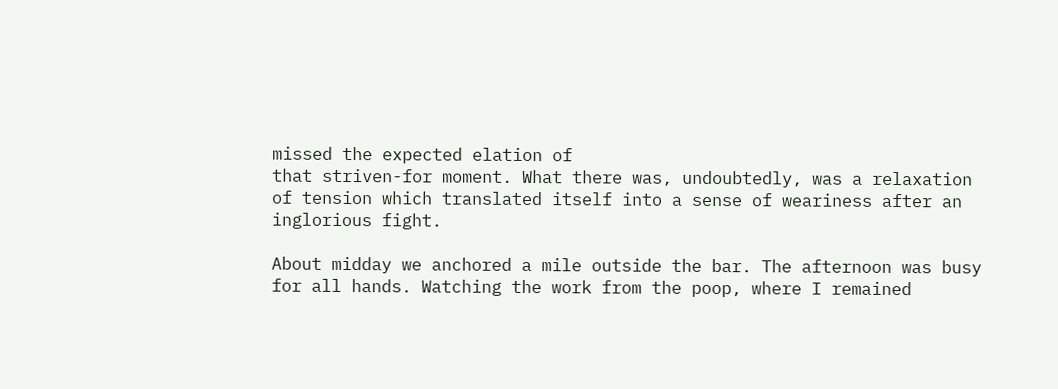missed the expected elation of
that striven-for moment. What there was, undoubtedly, was a relaxation
of tension which translated itself into a sense of weariness after an
inglorious fight.

About midday we anchored a mile outside the bar. The afternoon was busy
for all hands. Watching the work from the poop, where I remained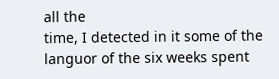all the
time, I detected in it some of the languor of the six weeks spent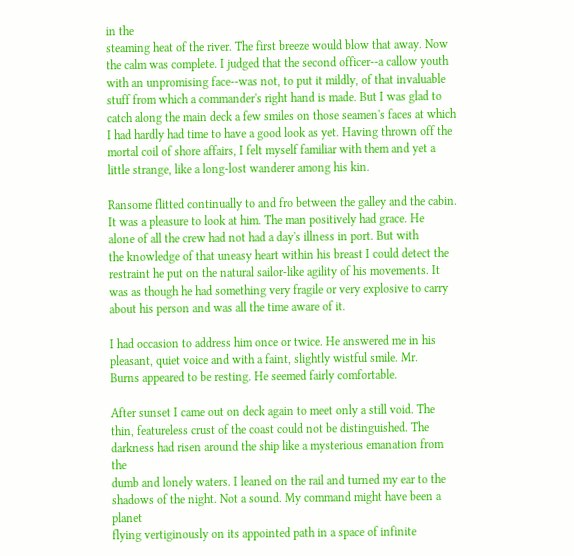in the
steaming heat of the river. The first breeze would blow that away. Now
the calm was complete. I judged that the second officer--a callow youth
with an unpromising face--was not, to put it mildly, of that invaluable
stuff from which a commander's right hand is made. But I was glad to
catch along the main deck a few smiles on those seamen's faces at which
I had hardly had time to have a good look as yet. Having thrown off the
mortal coil of shore affairs, I felt myself familiar with them and yet a
little strange, like a long-lost wanderer among his kin.

Ransome flitted continually to and fro between the galley and the cabin.
It was a pleasure to look at him. The man positively had grace. He
alone of all the crew had not had a day's illness in port. But with
the knowledge of that uneasy heart within his breast I could detect the
restraint he put on the natural sailor-like agility of his movements. It
was as though he had something very fragile or very explosive to carry
about his person and was all the time aware of it.

I had occasion to address him once or twice. He answered me in his
pleasant, quiet voice and with a faint, slightly wistful smile. Mr.
Burns appeared to be resting. He seemed fairly comfortable.

After sunset I came out on deck again to meet only a still void. The
thin, featureless crust of the coast could not be distinguished. The
darkness had risen around the ship like a mysterious emanation from the
dumb and lonely waters. I leaned on the rail and turned my ear to the
shadows of the night. Not a sound. My command might have been a planet
flying vertiginously on its appointed path in a space of infinite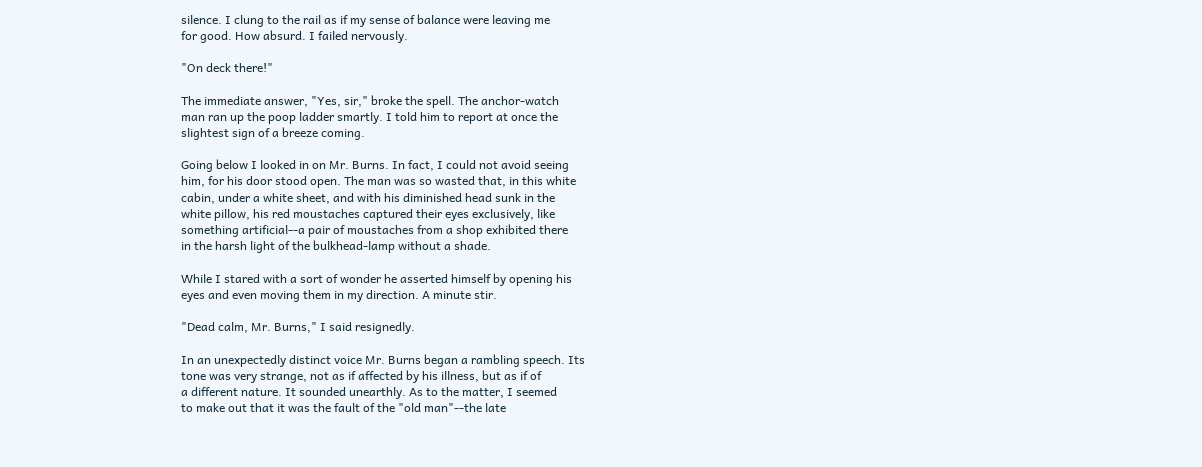silence. I clung to the rail as if my sense of balance were leaving me
for good. How absurd. I failed nervously.

"On deck there!"

The immediate answer, "Yes, sir," broke the spell. The anchor-watch
man ran up the poop ladder smartly. I told him to report at once the
slightest sign of a breeze coming.

Going below I looked in on Mr. Burns. In fact, I could not avoid seeing
him, for his door stood open. The man was so wasted that, in this white
cabin, under a white sheet, and with his diminished head sunk in the
white pillow, his red moustaches captured their eyes exclusively, like
something artificial--a pair of moustaches from a shop exhibited there
in the harsh light of the bulkhead-lamp without a shade.

While I stared with a sort of wonder he asserted himself by opening his
eyes and even moving them in my direction. A minute stir.

"Dead calm, Mr. Burns," I said resignedly.

In an unexpectedly distinct voice Mr. Burns began a rambling speech. Its
tone was very strange, not as if affected by his illness, but as if of
a different nature. It sounded unearthly. As to the matter, I seemed
to make out that it was the fault of the "old man"--the late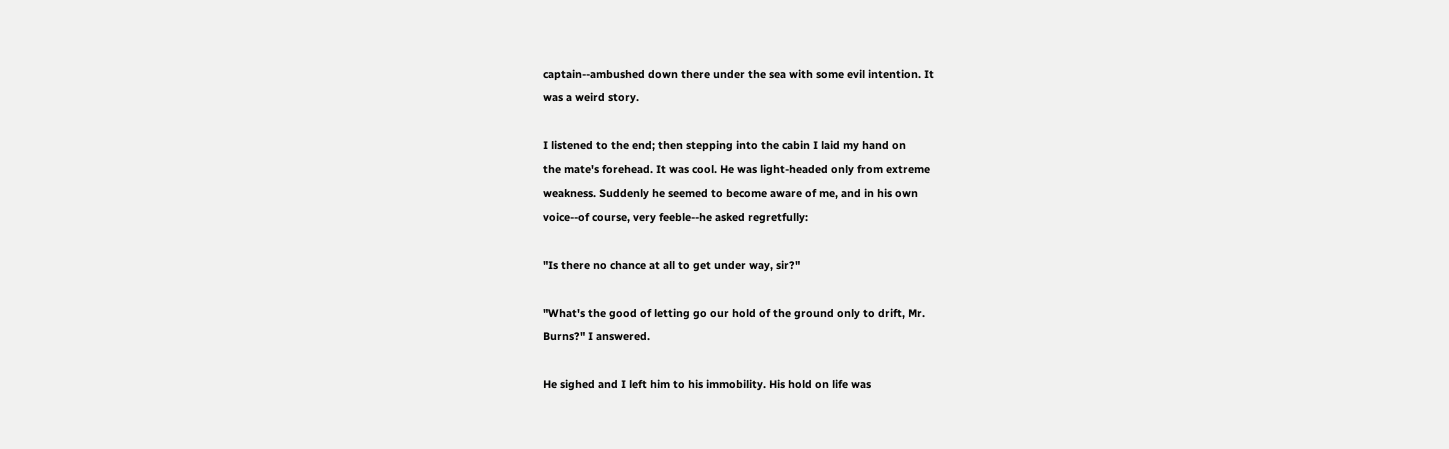captain--ambushed down there under the sea with some evil intention. It
was a weird story.

I listened to the end; then stepping into the cabin I laid my hand on
the mate's forehead. It was cool. He was light-headed only from extreme
weakness. Suddenly he seemed to become aware of me, and in his own
voice--of course, very feeble--he asked regretfully:

"Is there no chance at all to get under way, sir?"

"What's the good of letting go our hold of the ground only to drift, Mr.
Burns?" I answered.

He sighed and I left him to his immobility. His hold on life was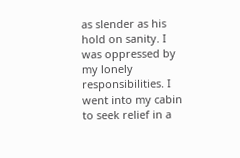as slender as his hold on sanity. I was oppressed by my lonely
responsibilities. I went into my cabin to seek relief in a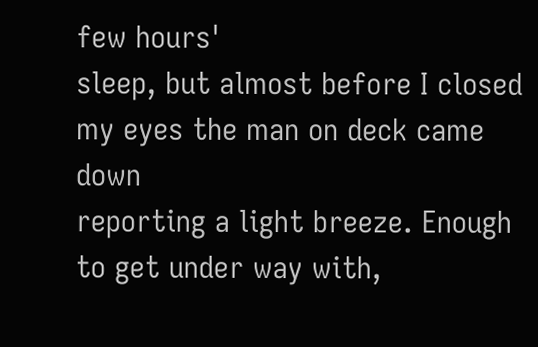few hours'
sleep, but almost before I closed my eyes the man on deck came down
reporting a light breeze. Enough to get under way with,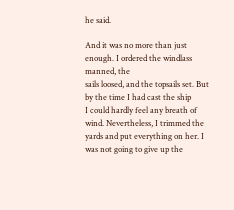he said.

And it was no more than just enough. I ordered the windlass manned, the
sails loosed, and the topsails set. But by the time I had cast the ship
I could hardly feel any breath of wind. Nevertheless, I trimmed the
yards and put everything on her. I was not going to give up the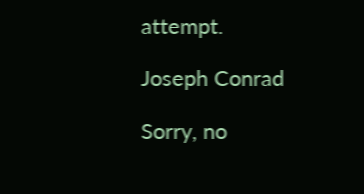attempt.

Joseph Conrad

Sorry, no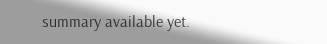summary available yet.